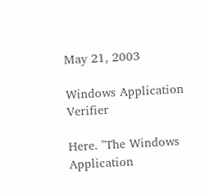May 21, 2003

Windows Application Verifier

Here. "The Windows Application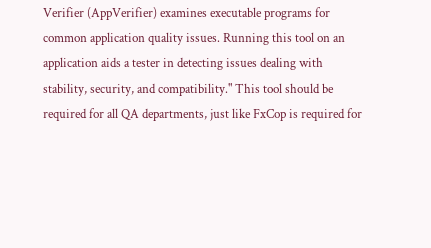Verifier (AppVerifier) examines executable programs for common application quality issues. Running this tool on an application aids a tester in detecting issues dealing with stability, security, and compatibility." This tool should be required for all QA departments, just like FxCop is required for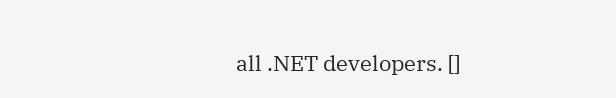all .NET developers. []